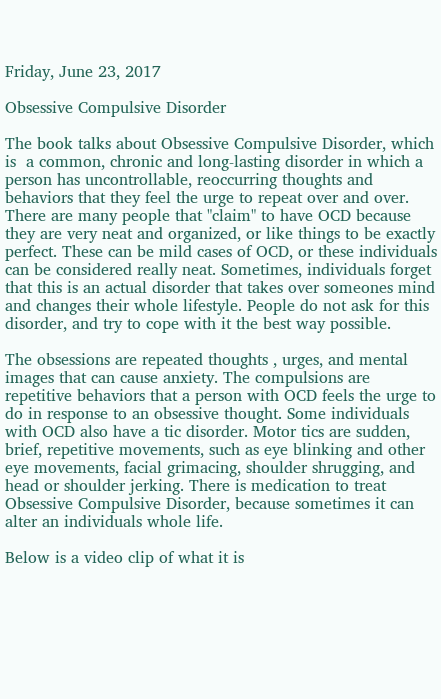Friday, June 23, 2017

Obsessive Compulsive Disorder

The book talks about Obsessive Compulsive Disorder, which is  a common, chronic and long-lasting disorder in which a person has uncontrollable, reoccurring thoughts and behaviors that they feel the urge to repeat over and over. There are many people that "claim" to have OCD because they are very neat and organized, or like things to be exactly perfect. These can be mild cases of OCD, or these individuals can be considered really neat. Sometimes, individuals forget that this is an actual disorder that takes over someones mind and changes their whole lifestyle. People do not ask for this disorder, and try to cope with it the best way possible.

The obsessions are repeated thoughts , urges, and mental images that can cause anxiety. The compulsions are repetitive behaviors that a person with OCD feels the urge to do in response to an obsessive thought. Some individuals with OCD also have a tic disorder. Motor tics are sudden, brief, repetitive movements, such as eye blinking and other eye movements, facial grimacing, shoulder shrugging, and head or shoulder jerking. There is medication to treat Obsessive Compulsive Disorder, because sometimes it can alter an individuals whole life.

Below is a video clip of what it is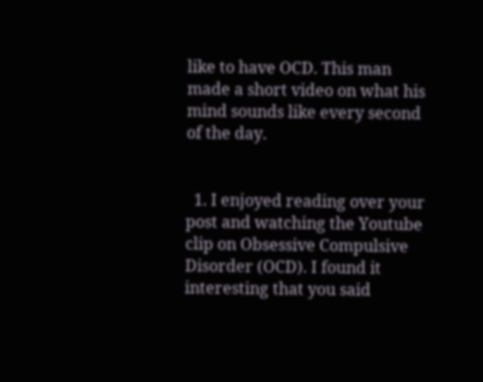like to have OCD. This man made a short video on what his mind sounds like every second of the day.


  1. I enjoyed reading over your post and watching the Youtube clip on Obsessive Compulsive Disorder (OCD). I found it interesting that you said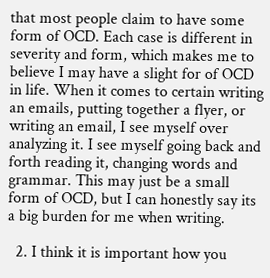that most people claim to have some form of OCD. Each case is different in severity and form, which makes me to believe I may have a slight for of OCD in life. When it comes to certain writing an emails, putting together a flyer, or writing an email, I see myself over analyzing it. I see myself going back and forth reading it, changing words and grammar. This may just be a small form of OCD, but I can honestly say its a big burden for me when writing.

  2. I think it is important how you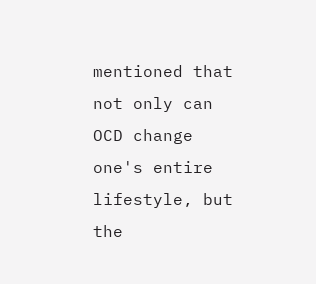mentioned that not only can OCD change one's entire lifestyle, but the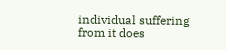individual suffering from it does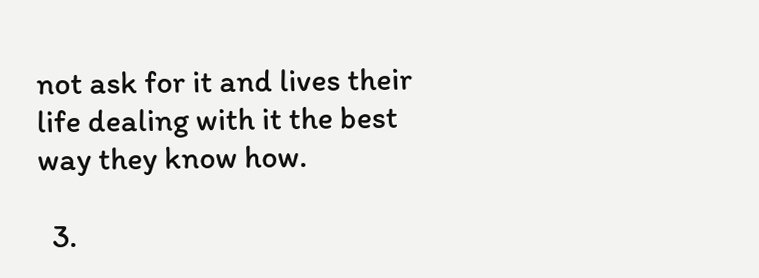not ask for it and lives their life dealing with it the best way they know how.

  3.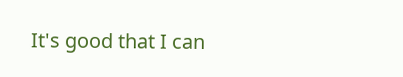It's good that I can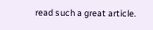read such a great article.